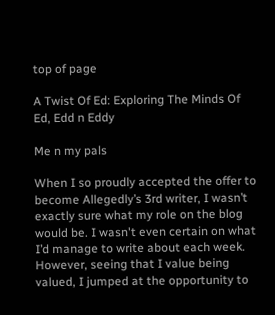top of page

A Twist Of Ed: Exploring The Minds Of Ed, Edd n Eddy

Me n my pals

When I so proudly accepted the offer to become Allegedly’s 3rd writer, I wasn’t exactly sure what my role on the blog would be. I wasn't even certain on what I’d manage to write about each week. However, seeing that I value being valued, I jumped at the opportunity to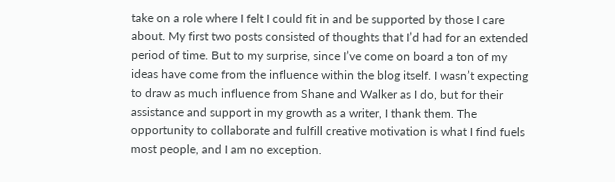take on a role where I felt I could fit in and be supported by those I care about. My first two posts consisted of thoughts that I’d had for an extended period of time. But to my surprise, since I’ve come on board a ton of my ideas have come from the influence within the blog itself. I wasn’t expecting to draw as much influence from Shane and Walker as I do, but for their assistance and support in my growth as a writer, I thank them. The opportunity to collaborate and fulfill creative motivation is what I find fuels most people, and I am no exception.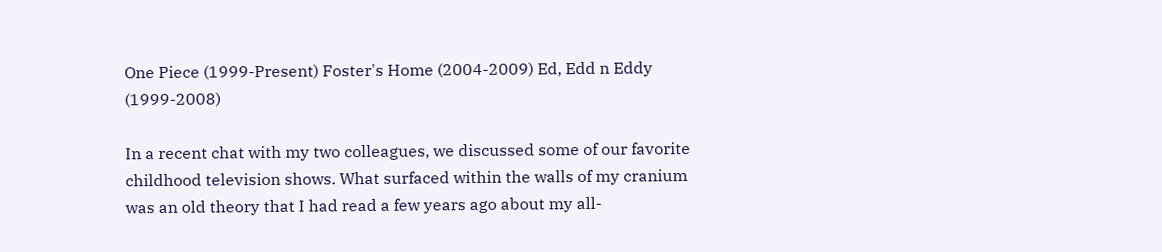One Piece (1999-Present) Foster's Home (2004-2009) Ed, Edd n Eddy (1999-2008)

In a recent chat with my two colleagues, we discussed some of our favorite childhood television shows. What surfaced within the walls of my cranium was an old theory that I had read a few years ago about my all-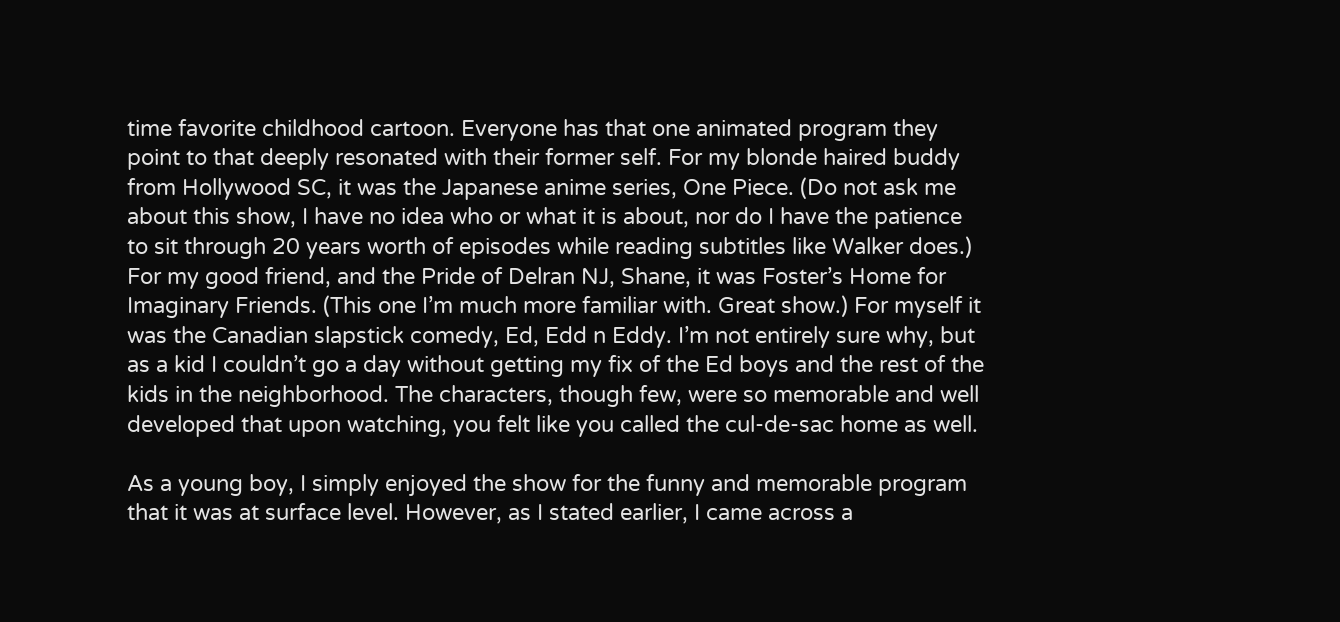time favorite childhood cartoon. Everyone has that one animated program they point to that deeply resonated with their former self. For my blonde haired buddy from Hollywood SC, it was the Japanese anime series, One Piece. (Do not ask me about this show, I have no idea who or what it is about, nor do I have the patience to sit through 20 years worth of episodes while reading subtitles like Walker does.) For my good friend, and the Pride of Delran NJ, Shane, it was Foster’s Home for Imaginary Friends. (This one I’m much more familiar with. Great show.) For myself it was the Canadian slapstick comedy, Ed, Edd n Eddy. I’m not entirely sure why, but as a kid I couldn’t go a day without getting my fix of the Ed boys and the rest of the kids in the neighborhood. The characters, though few, were so memorable and well developed that upon watching, you felt like you called the cul-de-sac home as well.

As a young boy, I simply enjoyed the show for the funny and memorable program that it was at surface level. However, as I stated earlier, I came across a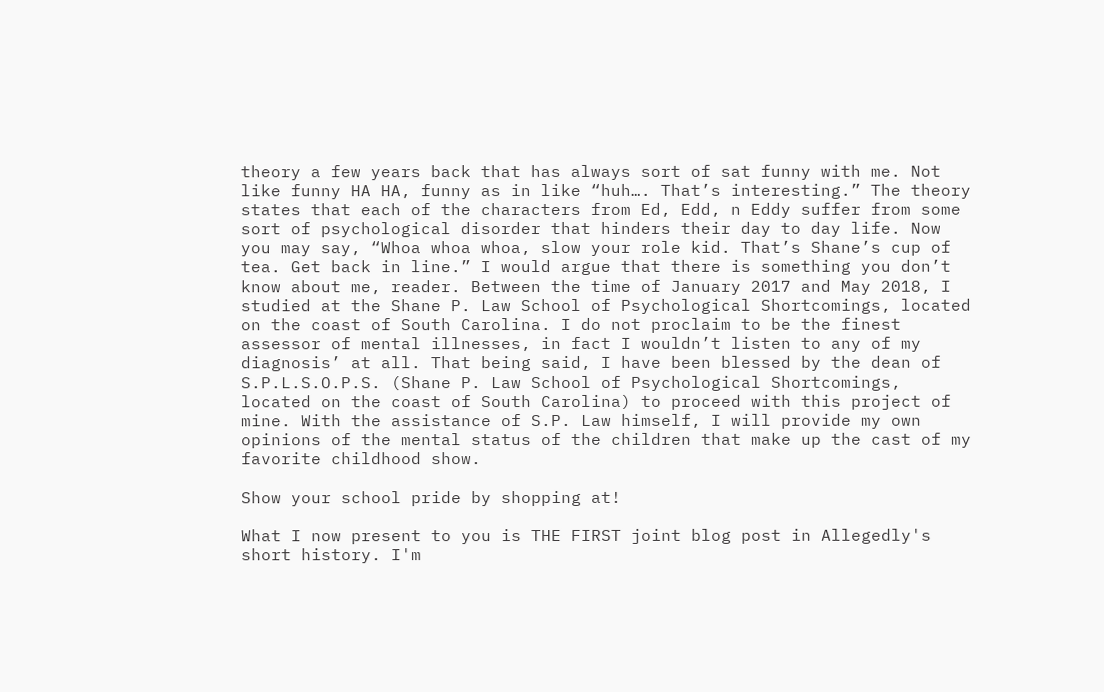theory a few years back that has always sort of sat funny with me. Not like funny HA HA, funny as in like “huh…. That’s interesting.” The theory states that each of the characters from Ed, Edd, n Eddy suffer from some sort of psychological disorder that hinders their day to day life. Now you may say, “Whoa whoa whoa, slow your role kid. That’s Shane’s cup of tea. Get back in line.” I would argue that there is something you don’t know about me, reader. Between the time of January 2017 and May 2018, I studied at the Shane P. Law School of Psychological Shortcomings, located on the coast of South Carolina. I do not proclaim to be the finest assessor of mental illnesses, in fact I wouldn’t listen to any of my diagnosis’ at all. That being said, I have been blessed by the dean of S.P.L.S.O.P.S. (Shane P. Law School of Psychological Shortcomings, located on the coast of South Carolina) to proceed with this project of mine. With the assistance of S.P. Law himself, I will provide my own opinions of the mental status of the children that make up the cast of my favorite childhood show.

Show your school pride by shopping at!

What I now present to you is THE FIRST joint blog post in Allegedly's short history. I'm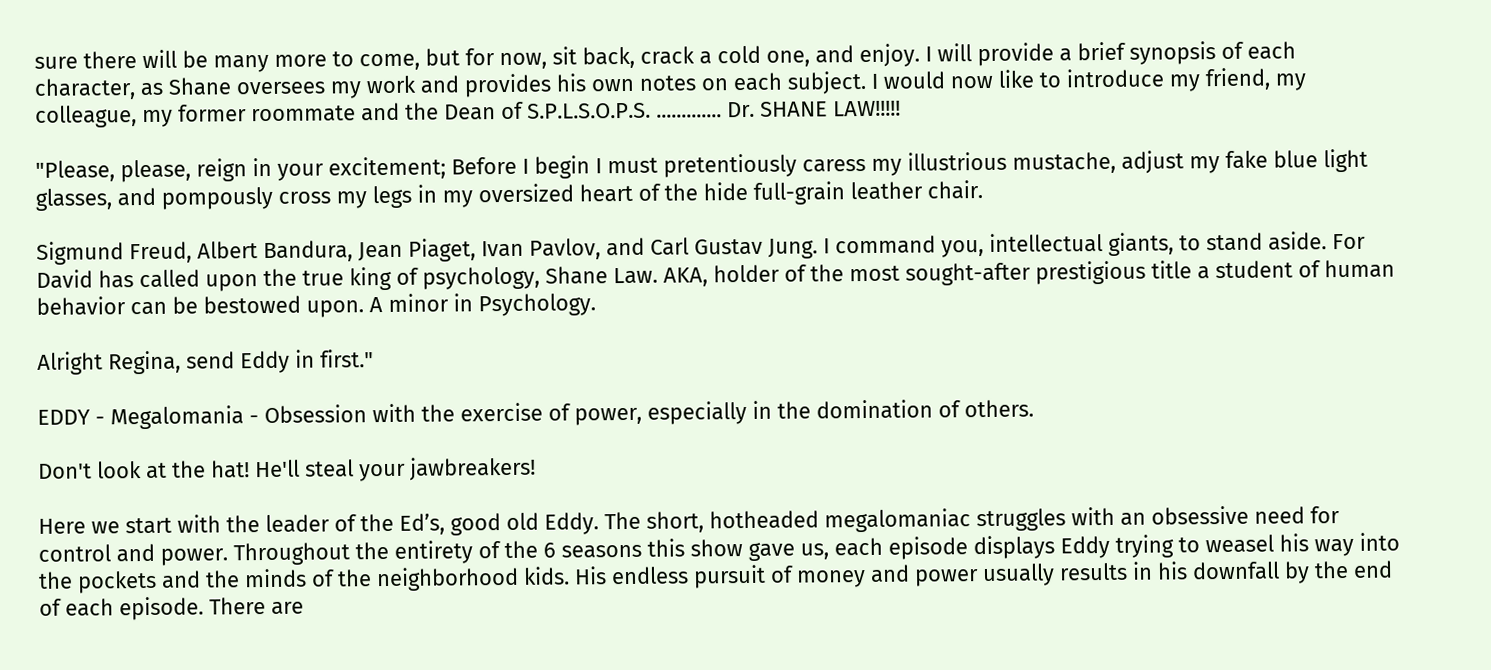sure there will be many more to come, but for now, sit back, crack a cold one, and enjoy. I will provide a brief synopsis of each character, as Shane oversees my work and provides his own notes on each subject. I would now like to introduce my friend, my colleague, my former roommate and the Dean of S.P.L.S.O.P.S. ............. Dr. SHANE LAW!!!!!

"Please, please, reign in your excitement; Before I begin I must pretentiously caress my illustrious mustache, adjust my fake blue light glasses, and pompously cross my legs in my oversized heart of the hide full-grain leather chair.

Sigmund Freud, Albert Bandura, Jean Piaget, Ivan Pavlov, and Carl Gustav Jung. I command you, intellectual giants, to stand aside. For David has called upon the true king of psychology, Shane Law. AKA, holder of the most sought-after prestigious title a student of human behavior can be bestowed upon. A minor in Psychology.

Alright Regina, send Eddy in first."

EDDY - Megalomania - Obsession with the exercise of power, especially in the domination of others.

Don't look at the hat! He'll steal your jawbreakers!

Here we start with the leader of the Ed’s, good old Eddy. The short, hotheaded megalomaniac struggles with an obsessive need for control and power. Throughout the entirety of the 6 seasons this show gave us, each episode displays Eddy trying to weasel his way into the pockets and the minds of the neighborhood kids. His endless pursuit of money and power usually results in his downfall by the end of each episode. There are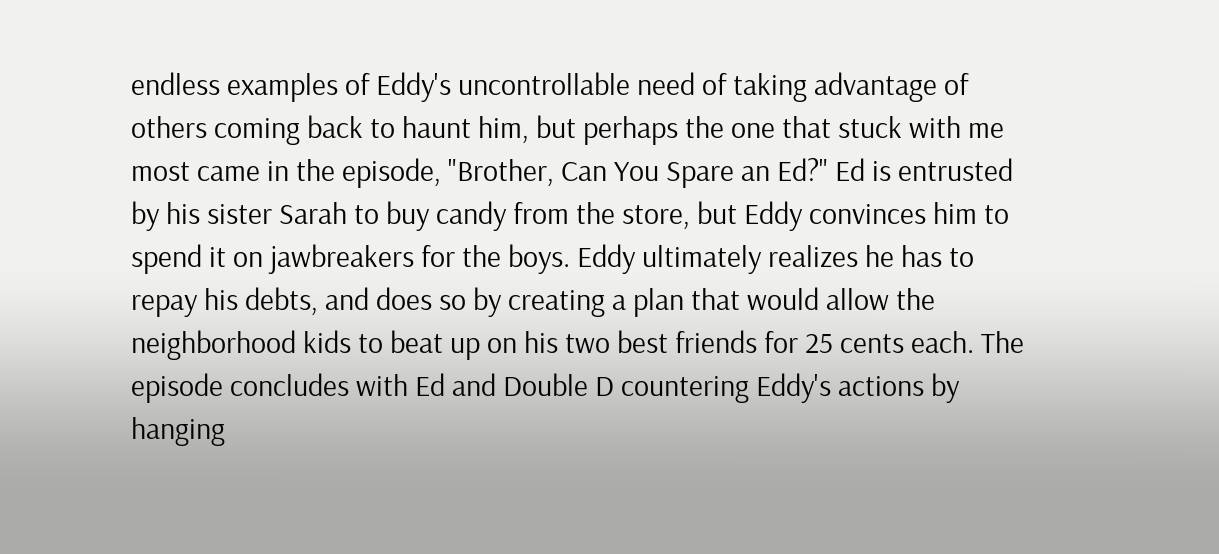endless examples of Eddy's uncontrollable need of taking advantage of others coming back to haunt him, but perhaps the one that stuck with me most came in the episode, "Brother, Can You Spare an Ed?" Ed is entrusted by his sister Sarah to buy candy from the store, but Eddy convinces him to spend it on jawbreakers for the boys. Eddy ultimately realizes he has to repay his debts, and does so by creating a plan that would allow the neighborhood kids to beat up on his two best friends for 25 cents each. The episode concludes with Ed and Double D countering Eddy's actions by hanging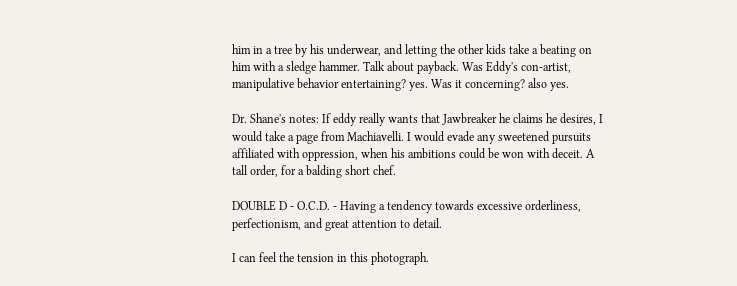him in a tree by his underwear, and letting the other kids take a beating on him with a sledge hammer. Talk about payback. Was Eddy's con-artist, manipulative behavior entertaining? yes. Was it concerning? also yes.

Dr. Shane's notes: If eddy really wants that Jawbreaker he claims he desires, I would take a page from Machiavelli. I would evade any sweetened pursuits affiliated with oppression, when his ambitions could be won with deceit. A tall order, for a balding short chef.

DOUBLE D - O.C.D. - Having a tendency towards excessive orderliness, perfectionism, and great attention to detail.

I can feel the tension in this photograph.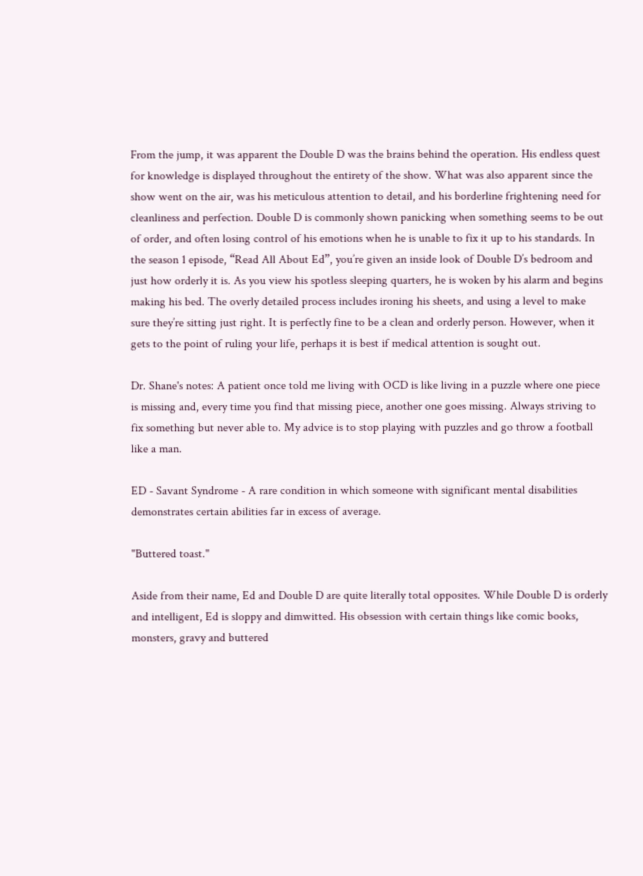From the jump, it was apparent the Double D was the brains behind the operation. His endless quest for knowledge is displayed throughout the entirety of the show. What was also apparent since the show went on the air, was his meticulous attention to detail, and his borderline frightening need for cleanliness and perfection. Double D is commonly shown panicking when something seems to be out of order, and often losing control of his emotions when he is unable to fix it up to his standards. In the season 1 episode, “Read All About Ed”, you’re given an inside look of Double D’s bedroom and just how orderly it is. As you view his spotless sleeping quarters, he is woken by his alarm and begins making his bed. The overly detailed process includes ironing his sheets, and using a level to make sure they’re sitting just right. It is perfectly fine to be a clean and orderly person. However, when it gets to the point of ruling your life, perhaps it is best if medical attention is sought out.

Dr. Shane's notes: A patient once told me living with OCD is like living in a puzzle where one piece is missing and, every time you find that missing piece, another one goes missing. Always striving to fix something but never able to. My advice is to stop playing with puzzles and go throw a football like a man.

ED - Savant Syndrome - A rare condition in which someone with significant mental disabilities demonstrates certain abilities far in excess of average.

"Buttered toast."

Aside from their name, Ed and Double D are quite literally total opposites. While Double D is orderly and intelligent, Ed is sloppy and dimwitted. His obsession with certain things like comic books, monsters, gravy and buttered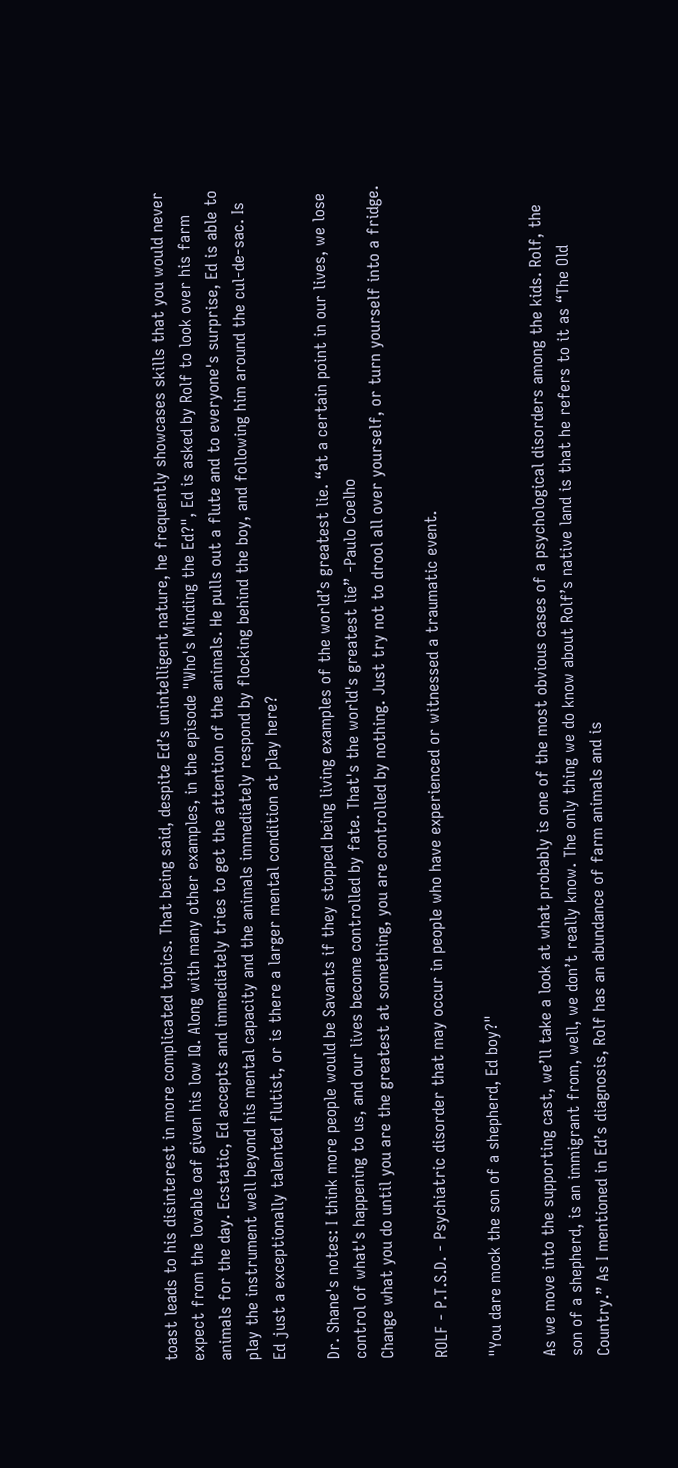toast leads to his disinterest in more complicated topics. That being said, despite Ed’s unintelligent nature, he frequently showcases skills that you would never expect from the lovable oaf given his low IQ. Along with many other examples, in the episode "Who's Minding the Ed?", Ed is asked by Rolf to look over his farm animals for the day. Ecstatic, Ed accepts and immediately tries to get the attention of the animals. He pulls out a flute and to everyone's surprise, Ed is able to play the instrument well beyond his mental capacity and the animals immediately respond by flocking behind the boy, and following him around the cul-de-sac. Is Ed just a exceptionally talented flutist, or is there a larger mental condition at play here?

Dr. Shane's notes: I think more people would be Savants if they stopped being living examples of the world’s greatest lie. “at a certain point in our lives, we lose control of what's happening to us, and our lives become controlled by fate. That's the world's greatest lie” -Paulo Coelho
Change what you do until you are the greatest at something, you are controlled by nothing. Just try not to drool all over yourself, or turn yourself into a fridge.

ROLF - P.T.S.D. - Psychiatric disorder that may occur in people who have experienced or witnessed a traumatic event.

"You dare mock the son of a shepherd, Ed boy?"

As we move into the supporting cast, we’ll take a look at what probably is one of the most obvious cases of a psychological disorders among the kids. Rolf, the son of a shepherd, is an immigrant from, well, we don’t really know. The only thing we do know about Rolf’s native land is that he refers to it as “The Old Country.” As I mentioned in Ed’s diagnosis, Rolf has an abundance of farm animals and is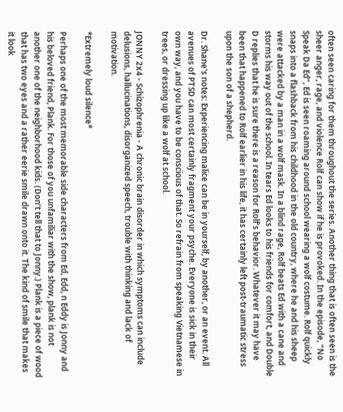often seen caring for them throughout the series. Another thing that is often seen is the sheer anger, rage, and violence Rolf can show if he is provoked. In the episode, “No Speak Da Ed”, Ed is seen roaming around school wearing a wolf costume. Rolf quickly snaps into a flashback from his childhood in the old country, where he and his sheep were attacked by a man in a wolf mask. In a blind rage, Rolf beats Ed with a cane and storms his way out of the school. In tears Ed looks to his friends for comfort, and Double D replies that he is sure there is a reason for Rolf’s behavior. Whatever it may have been that happened to Rolf earlier in his life, it has certainly left post-traumatic stress upon the son of a shepherd.

Dr. Shane's notes: Experiencing malice can be in yourself, by another, or an event. All avenues of PTSD can most certainly fragment your psyche. Everyone is sick in their own way, and you have to be conscious of that. So refrain from speaking Vietnamese in trees, or dressing up like a wolf at school.

JONNY 2x4 - Schizophrenia - A chronic brain disorder in which symptoms can include delusions, hallucinations, disorganized speech, trouble with thinking and lack of motivation.

*Extremely loud silence*

Perhaps one of the most memorable side characters from Ed, Edd, n Eddy is Jonny and his beloved friend, Plank. For those of you unfamiliar with the show, plank is not another one of the neighborhood kids. (Don’t tell that to Jonny.) Plank is a piece of wood that has two eyes and a rather eerie smile drawn onto it. The kind of smile that makes it look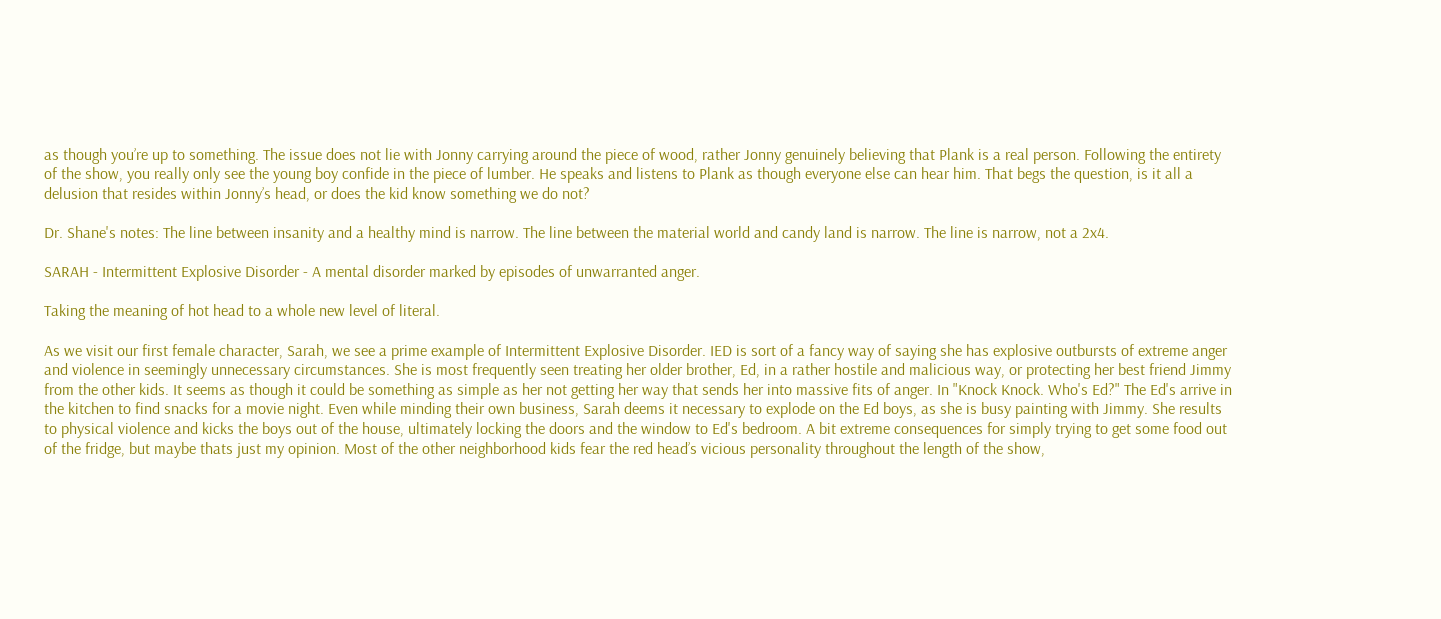as though you’re up to something. The issue does not lie with Jonny carrying around the piece of wood, rather Jonny genuinely believing that Plank is a real person. Following the entirety of the show, you really only see the young boy confide in the piece of lumber. He speaks and listens to Plank as though everyone else can hear him. That begs the question, is it all a delusion that resides within Jonny’s head, or does the kid know something we do not?

Dr. Shane's notes: The line between insanity and a healthy mind is narrow. The line between the material world and candy land is narrow. The line is narrow, not a 2x4.

SARAH - Intermittent Explosive Disorder - A mental disorder marked by episodes of unwarranted anger.

Taking the meaning of hot head to a whole new level of literal.

As we visit our first female character, Sarah, we see a prime example of Intermittent Explosive Disorder. IED is sort of a fancy way of saying she has explosive outbursts of extreme anger and violence in seemingly unnecessary circumstances. She is most frequently seen treating her older brother, Ed, in a rather hostile and malicious way, or protecting her best friend Jimmy from the other kids. It seems as though it could be something as simple as her not getting her way that sends her into massive fits of anger. In "Knock Knock. Who's Ed?" The Ed's arrive in the kitchen to find snacks for a movie night. Even while minding their own business, Sarah deems it necessary to explode on the Ed boys, as she is busy painting with Jimmy. She results to physical violence and kicks the boys out of the house, ultimately locking the doors and the window to Ed's bedroom. A bit extreme consequences for simply trying to get some food out of the fridge, but maybe thats just my opinion. Most of the other neighborhood kids fear the red head’s vicious personality throughout the length of the show,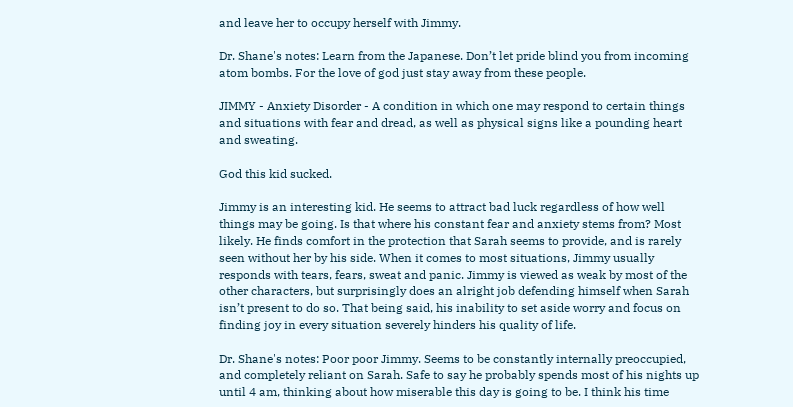and leave her to occupy herself with Jimmy.

Dr. Shane's notes: Learn from the Japanese. Don’t let pride blind you from incoming atom bombs. For the love of god just stay away from these people.

JIMMY - Anxiety Disorder - A condition in which one may respond to certain things and situations with fear and dread, as well as physical signs like a pounding heart and sweating.

God this kid sucked.

Jimmy is an interesting kid. He seems to attract bad luck regardless of how well things may be going. Is that where his constant fear and anxiety stems from? Most likely. He finds comfort in the protection that Sarah seems to provide, and is rarely seen without her by his side. When it comes to most situations, Jimmy usually responds with tears, fears, sweat and panic. Jimmy is viewed as weak by most of the other characters, but surprisingly does an alright job defending himself when Sarah isn’t present to do so. That being said, his inability to set aside worry and focus on finding joy in every situation severely hinders his quality of life.

Dr. Shane's notes: Poor poor Jimmy. Seems to be constantly internally preoccupied, and completely reliant on Sarah. Safe to say he probably spends most of his nights up until 4 am, thinking about how miserable this day is going to be. I think his time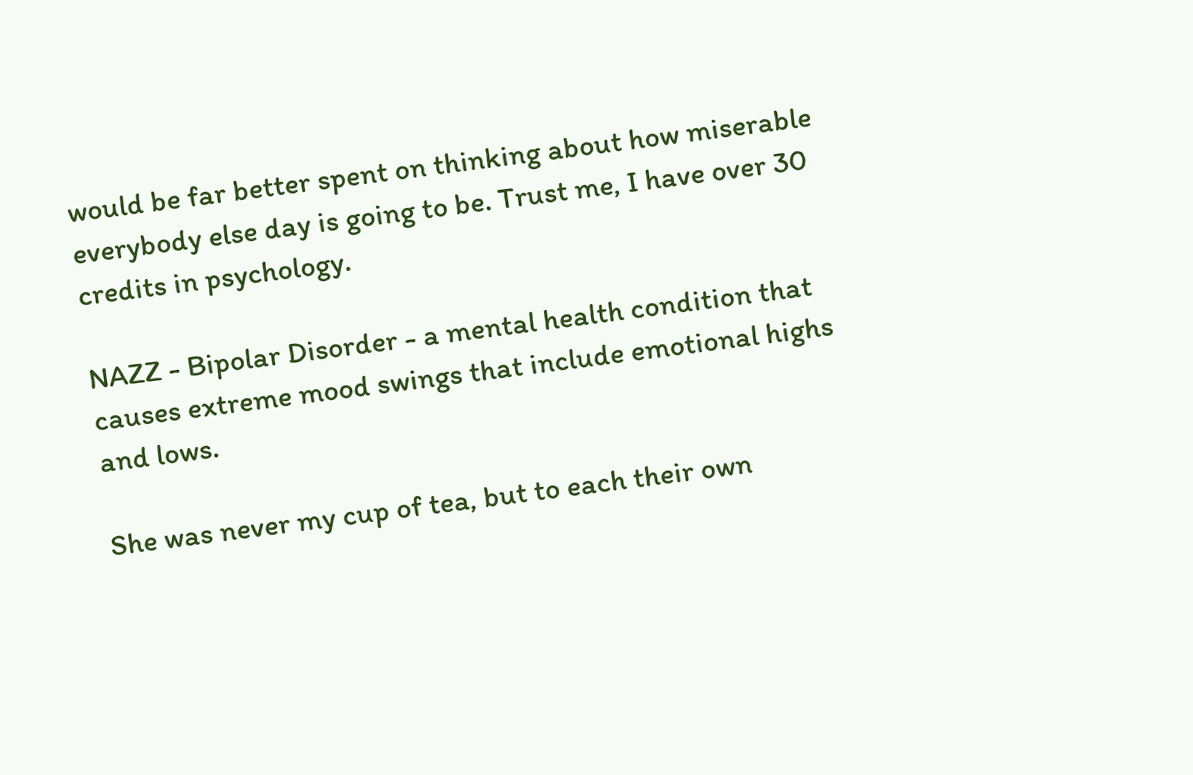would be far better spent on thinking about how miserable everybody else day is going to be. Trust me, I have over 30 credits in psychology.

NAZZ - Bipolar Disorder - a mental health condition that causes extreme mood swings that include emotional highs and lows.

She was never my cup of tea, but to each their own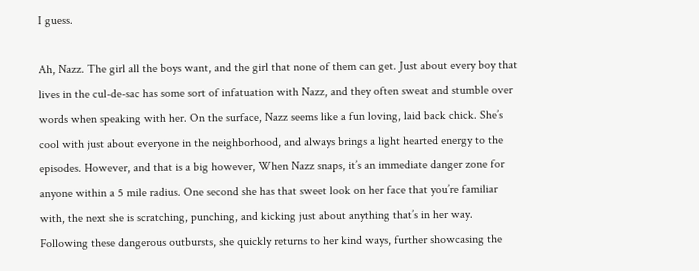I guess.

Ah, Nazz. The girl all the boys want, and the girl that none of them can get. Just about every boy that lives in the cul-de-sac has some sort of infatuation with Nazz, and they often sweat and stumble over words when speaking with her. On the surface, Nazz seems like a fun loving, laid back chick. She’s cool with just about everyone in the neighborhood, and always brings a light hearted energy to the episodes. However, and that is a big however, When Nazz snaps, it’s an immediate danger zone for anyone within a 5 mile radius. One second she has that sweet look on her face that you’re familiar with, the next she is scratching, punching, and kicking just about anything that’s in her way. Following these dangerous outbursts, she quickly returns to her kind ways, further showcasing the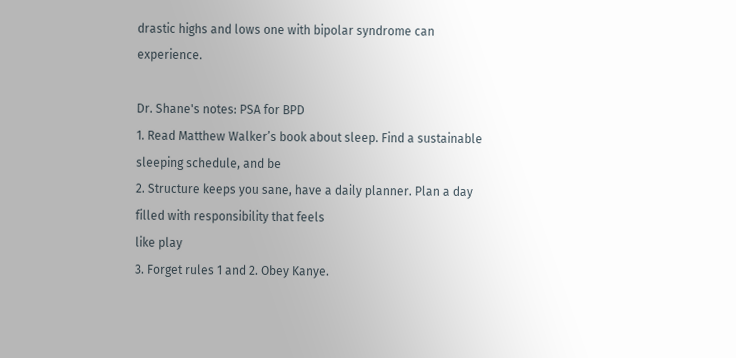drastic highs and lows one with bipolar syndrome can experience.

Dr. Shane's notes: PSA for BPD
1. Read Matthew Walker’s book about sleep. Find a sustainable sleeping schedule, and be
2. Structure keeps you sane, have a daily planner. Plan a day filled with responsibility that feels
like play
3. Forget rules 1 and 2. Obey Kanye.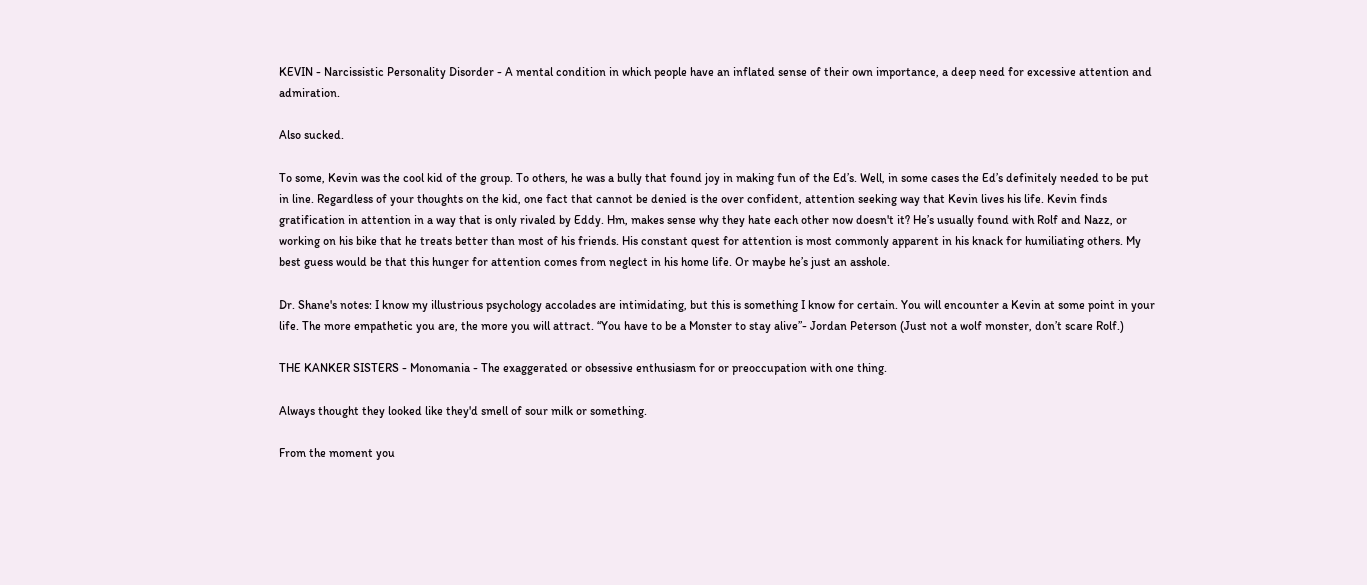KEVIN - Narcissistic Personality Disorder - A mental condition in which people have an inflated sense of their own importance, a deep need for excessive attention and admiration.

Also sucked.

To some, Kevin was the cool kid of the group. To others, he was a bully that found joy in making fun of the Ed’s. Well, in some cases the Ed’s definitely needed to be put in line. Regardless of your thoughts on the kid, one fact that cannot be denied is the over confident, attention seeking way that Kevin lives his life. Kevin finds gratification in attention in a way that is only rivaled by Eddy. Hm, makes sense why they hate each other now doesn't it? He’s usually found with Rolf and Nazz, or working on his bike that he treats better than most of his friends. His constant quest for attention is most commonly apparent in his knack for humiliating others. My best guess would be that this hunger for attention comes from neglect in his home life. Or maybe he’s just an asshole.

Dr. Shane's notes: I know my illustrious psychology accolades are intimidating, but this is something I know for certain. You will encounter a Kevin at some point in your life. The more empathetic you are, the more you will attract. “You have to be a Monster to stay alive”- Jordan Peterson (Just not a wolf monster, don’t scare Rolf.)

THE KANKER SISTERS - Monomania - The exaggerated or obsessive enthusiasm for or preoccupation with one thing.

Always thought they looked like they'd smell of sour milk or something.

From the moment you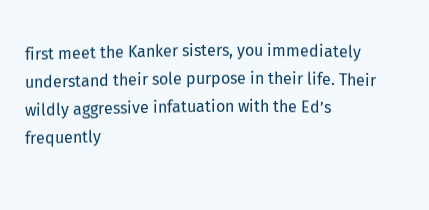first meet the Kanker sisters, you immediately understand their sole purpose in their life. Their wildly aggressive infatuation with the Ed’s frequently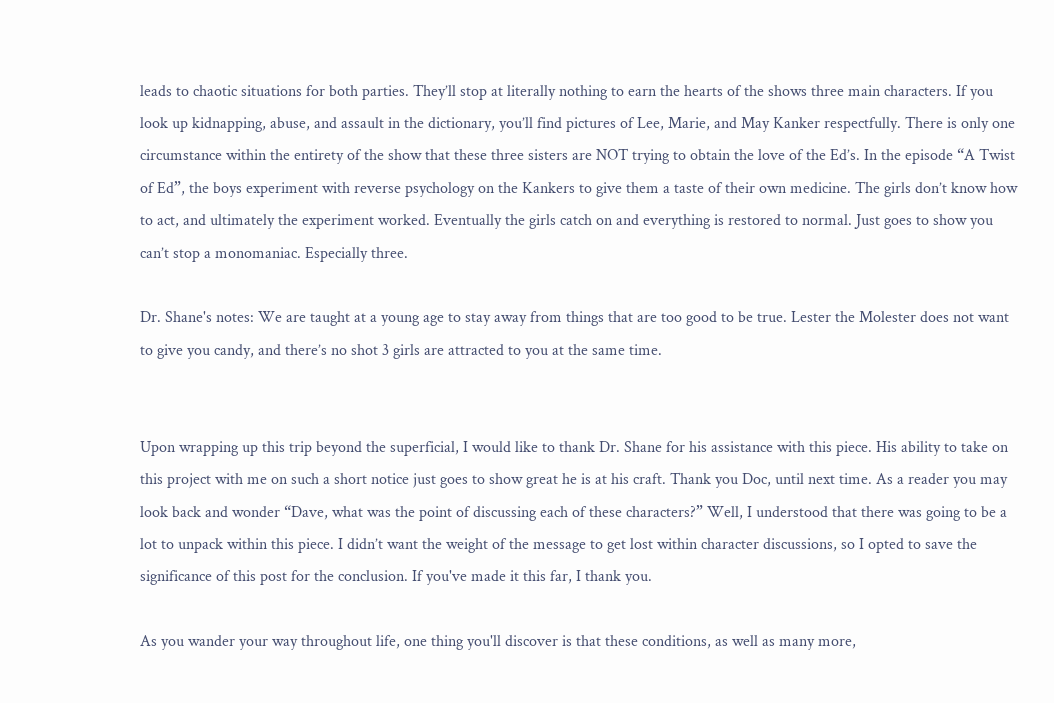leads to chaotic situations for both parties. They’ll stop at literally nothing to earn the hearts of the shows three main characters. If you look up kidnapping, abuse, and assault in the dictionary, you’ll find pictures of Lee, Marie, and May Kanker respectfully. There is only one circumstance within the entirety of the show that these three sisters are NOT trying to obtain the love of the Ed’s. In the episode “A Twist of Ed”, the boys experiment with reverse psychology on the Kankers to give them a taste of their own medicine. The girls don’t know how to act, and ultimately the experiment worked. Eventually the girls catch on and everything is restored to normal. Just goes to show you can’t stop a monomaniac. Especially three.

Dr. Shane's notes: We are taught at a young age to stay away from things that are too good to be true. Lester the Molester does not want to give you candy, and there’s no shot 3 girls are attracted to you at the same time.


Upon wrapping up this trip beyond the superficial, I would like to thank Dr. Shane for his assistance with this piece. His ability to take on this project with me on such a short notice just goes to show great he is at his craft. Thank you Doc, until next time. As a reader you may look back and wonder “Dave, what was the point of discussing each of these characters?” Well, I understood that there was going to be a lot to unpack within this piece. I didn’t want the weight of the message to get lost within character discussions, so I opted to save the significance of this post for the conclusion. If you've made it this far, I thank you.

As you wander your way throughout life, one thing you'll discover is that these conditions, as well as many more,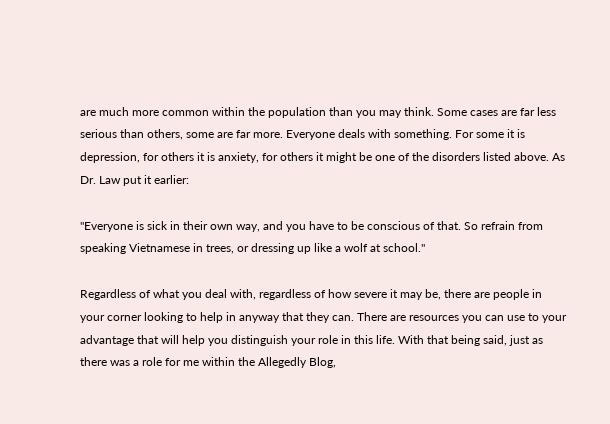are much more common within the population than you may think. Some cases are far less serious than others, some are far more. Everyone deals with something. For some it is depression, for others it is anxiety, for others it might be one of the disorders listed above. As Dr. Law put it earlier:

"Everyone is sick in their own way, and you have to be conscious of that. So refrain from speaking Vietnamese in trees, or dressing up like a wolf at school."

Regardless of what you deal with, regardless of how severe it may be, there are people in your corner looking to help in anyway that they can. There are resources you can use to your advantage that will help you distinguish your role in this life. With that being said, just as there was a role for me within the Allegedly Blog,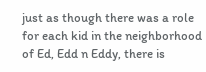just as though there was a role for each kid in the neighborhood of Ed, Edd n Eddy, there is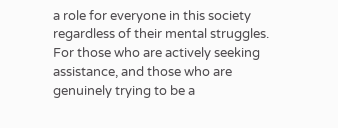a role for everyone in this society regardless of their mental struggles. For those who are actively seeking assistance, and those who are genuinely trying to be a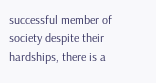successful member of society despite their hardships, there is a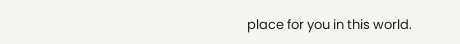place for you in this world.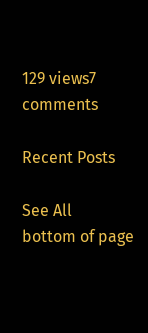129 views7 comments

Recent Posts

See All
bottom of page